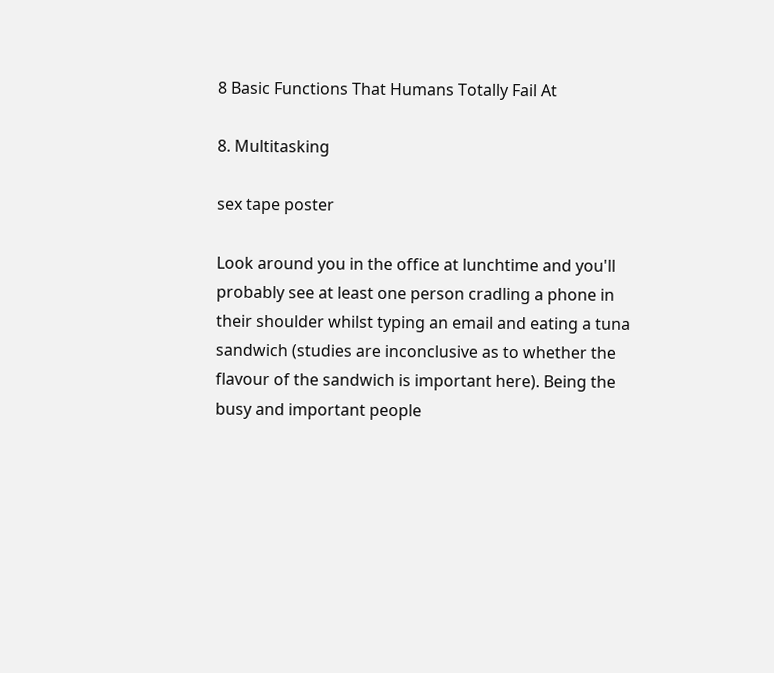8 Basic Functions That Humans Totally Fail At

8. Multitasking

sex tape poster

Look around you in the office at lunchtime and you'll probably see at least one person cradling a phone in their shoulder whilst typing an email and eating a tuna sandwich (studies are inconclusive as to whether the flavour of the sandwich is important here). Being the busy and important people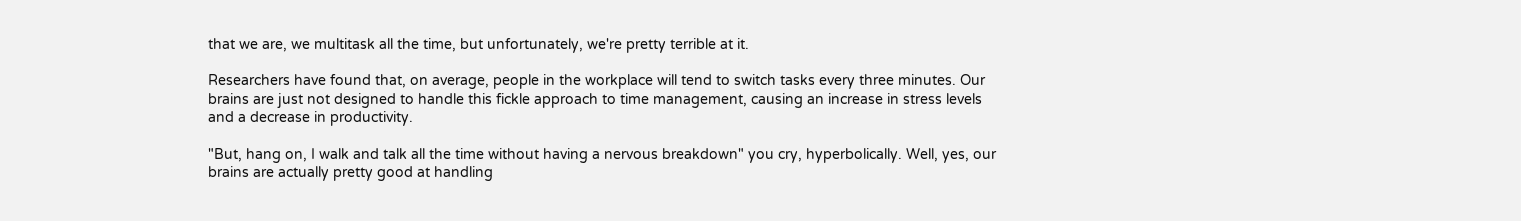that we are, we multitask all the time, but unfortunately, we're pretty terrible at it.

Researchers have found that, on average, people in the workplace will tend to switch tasks every three minutes. Our brains are just not designed to handle this fickle approach to time management, causing an increase in stress levels and a decrease in productivity.

"But, hang on, I walk and talk all the time without having a nervous breakdown" you cry, hyperbolically. Well, yes, our brains are actually pretty good at handling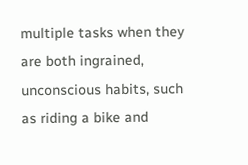multiple tasks when they are both ingrained, unconscious habits, such as riding a bike and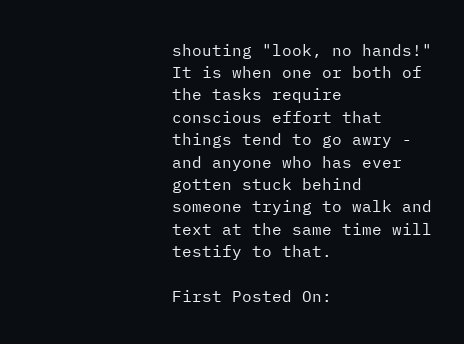shouting "look, no hands!" It is when one or both of the tasks require conscious effort that things tend to go awry - and anyone who has ever gotten stuck behind someone trying to walk and text at the same time will testify to that.

First Posted On: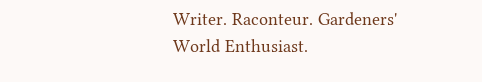Writer. Raconteur. Gardeners' World Enthusiast.